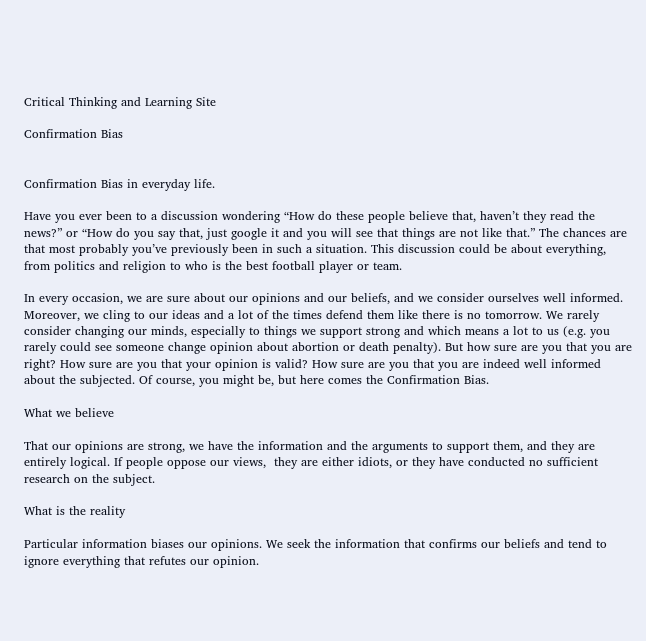Critical Thinking and Learning Site

Confirmation Bias


Confirmation Bias in everyday life.

Have you ever been to a discussion wondering “How do these people believe that, haven’t they read the news?” or “How do you say that, just google it and you will see that things are not like that.” The chances are that most probably you’ve previously been in such a situation. This discussion could be about everything, from politics and religion to who is the best football player or team.

In every occasion, we are sure about our opinions and our beliefs, and we consider ourselves well informed. Moreover, we cling to our ideas and a lot of the times defend them like there is no tomorrow. We rarely consider changing our minds, especially to things we support strong and which means a lot to us (e.g. you rarely could see someone change opinion about abortion or death penalty). But how sure are you that you are right? How sure are you that your opinion is valid? How sure are you that you are indeed well informed about the subjected. Of course, you might be, but here comes the Confirmation Bias.

What we believe

That our opinions are strong, we have the information and the arguments to support them, and they are entirely logical. If people oppose our views,  they are either idiots, or they have conducted no sufficient research on the subject.

What is the reality

Particular information biases our opinions. We seek the information that confirms our beliefs and tend to ignore everything that refutes our opinion.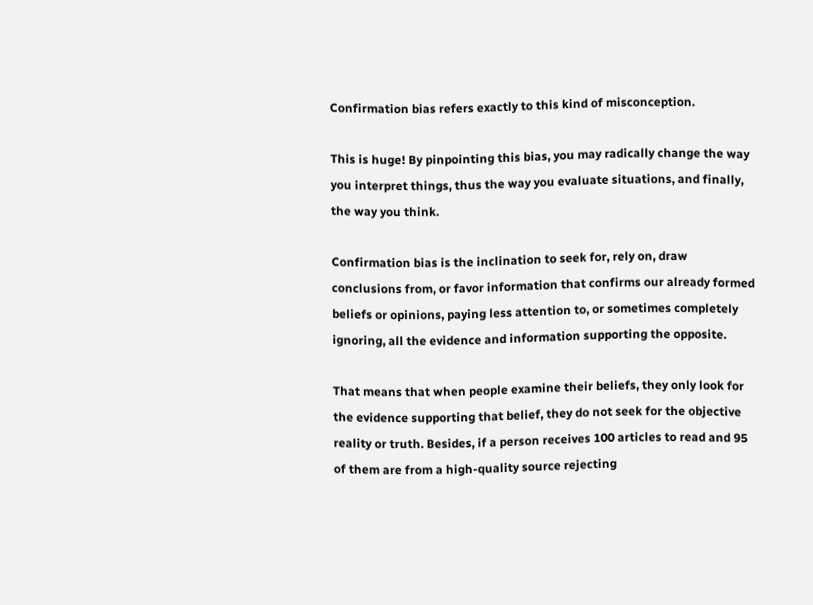Confirmation bias refers exactly to this kind of misconception.

This is huge! By pinpointing this bias, you may radically change the way you interpret things, thus the way you evaluate situations, and finally, the way you think.

Confirmation bias is the inclination to seek for, rely on, draw conclusions from, or favor information that confirms our already formed beliefs or opinions, paying less attention to, or sometimes completely ignoring, all the evidence and information supporting the opposite.

That means that when people examine their beliefs, they only look for the evidence supporting that belief, they do not seek for the objective reality or truth. Besides, if a person receives 100 articles to read and 95 of them are from a high-quality source rejecting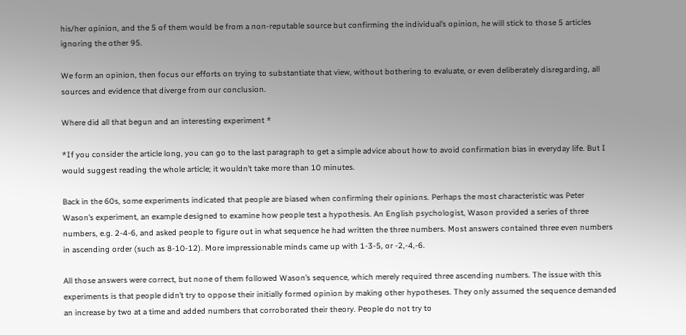his/her opinion, and the 5 of them would be from a non-reputable source but confirming the individual’s opinion, he will stick to those 5 articles ignoring the other 95.

We form an opinion, then focus our efforts on trying to substantiate that view, without bothering to evaluate, or even deliberately disregarding, all sources and evidence that diverge from our conclusion.

Where did all that begun and an interesting experiment *

*If you consider the article long, you can go to the last paragraph to get a simple advice about how to avoid confirmation bias in everyday life. But I would suggest reading the whole article; it wouldn’t take more than 10 minutes.

Back in the 60s, some experiments indicated that people are biased when confirming their opinions. Perhaps the most characteristic was Peter Wason’s experiment, an example designed to examine how people test a hypothesis. An English psychologist, Wason provided a series of three numbers, e.g. 2-4-6, and asked people to figure out in what sequence he had written the three numbers. Most answers contained three even numbers in ascending order (such as 8-10-12). More impressionable minds came up with 1-3-5, or -2,-4,-6.

All those answers were correct, but none of them followed Wason’s sequence, which merely required three ascending numbers. The issue with this experiments is that people didn’t try to oppose their initially formed opinion by making other hypotheses. They only assumed the sequence demanded an increase by two at a time and added numbers that corroborated their theory. People do not try to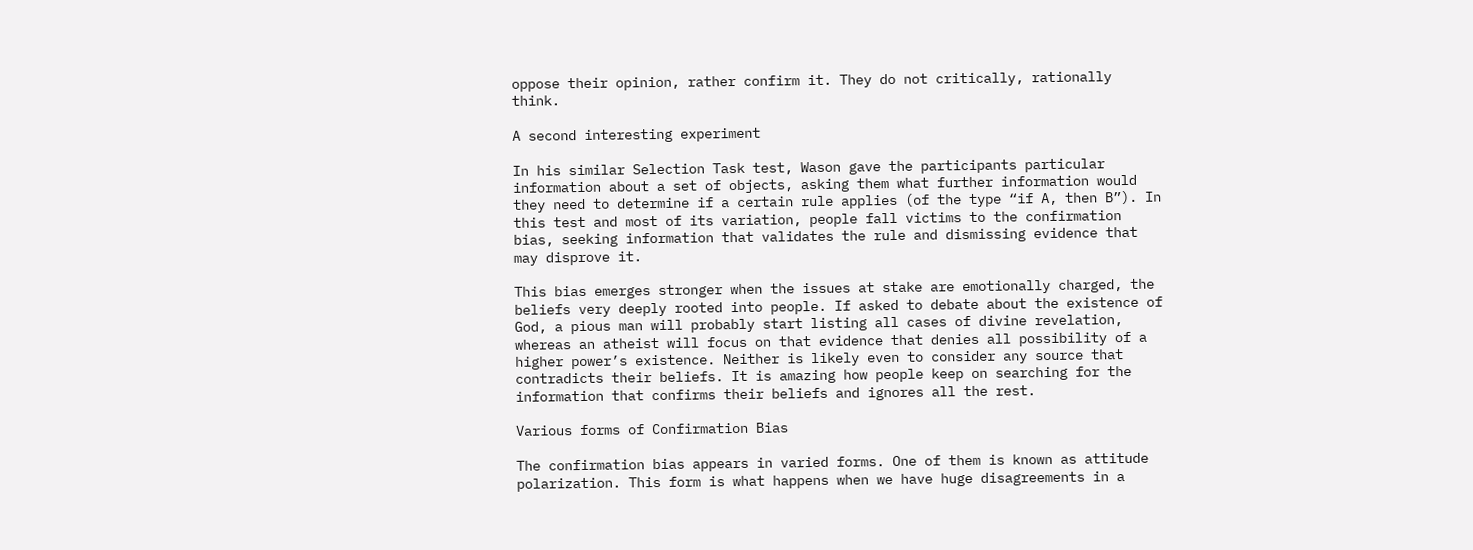oppose their opinion, rather confirm it. They do not critically, rationally think.

A second interesting experiment

In his similar Selection Task test, Wason gave the participants particular information about a set of objects, asking them what further information would they need to determine if a certain rule applies (of the type “if A, then B”). In this test and most of its variation, people fall victims to the confirmation bias, seeking information that validates the rule and dismissing evidence that may disprove it.

This bias emerges stronger when the issues at stake are emotionally charged, the beliefs very deeply rooted into people. If asked to debate about the existence of God, a pious man will probably start listing all cases of divine revelation, whereas an atheist will focus on that evidence that denies all possibility of a higher power’s existence. Neither is likely even to consider any source that contradicts their beliefs. It is amazing how people keep on searching for the information that confirms their beliefs and ignores all the rest.

Various forms of Confirmation Bias

The confirmation bias appears in varied forms. One of them is known as attitude polarization. This form is what happens when we have huge disagreements in a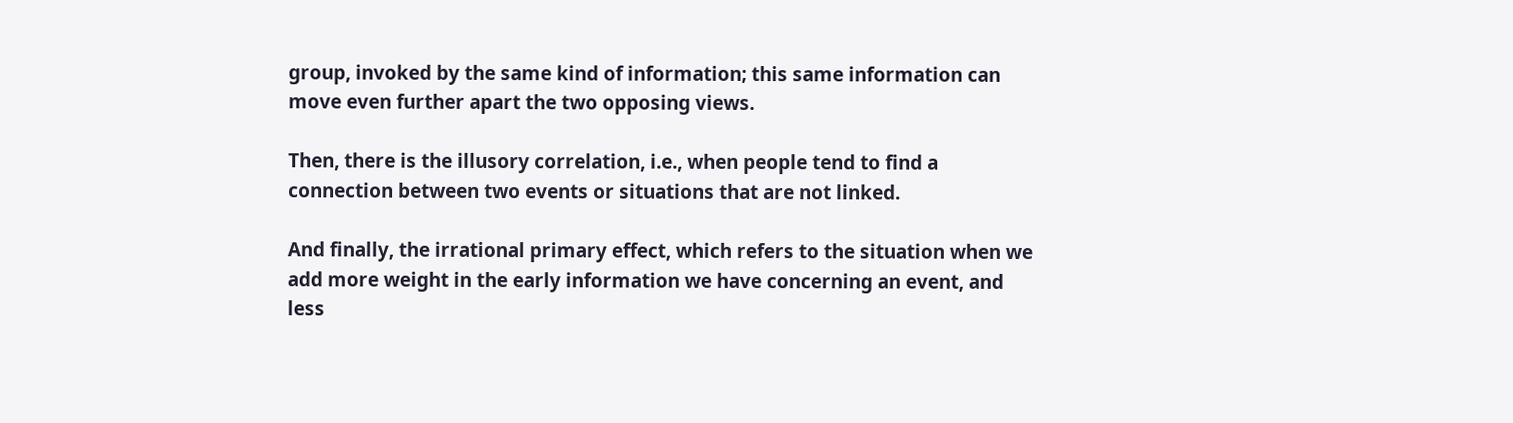group, invoked by the same kind of information; this same information can move even further apart the two opposing views.

Then, there is the illusory correlation, i.e., when people tend to find a connection between two events or situations that are not linked.

And finally, the irrational primary effect, which refers to the situation when we add more weight in the early information we have concerning an event, and less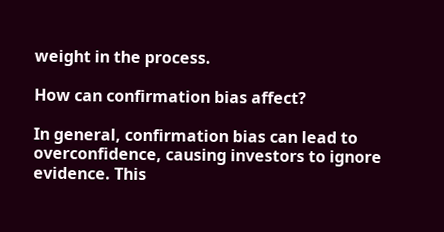weight in the process.

How can confirmation bias affect?

In general, confirmation bias can lead to overconfidence, causing investors to ignore evidence. This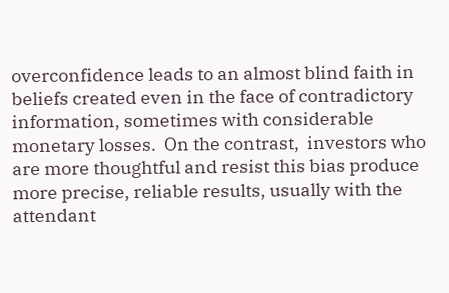overconfidence leads to an almost blind faith in beliefs created even in the face of contradictory information, sometimes with considerable monetary losses.  On the contrast,  investors who are more thoughtful and resist this bias produce more precise, reliable results, usually with the attendant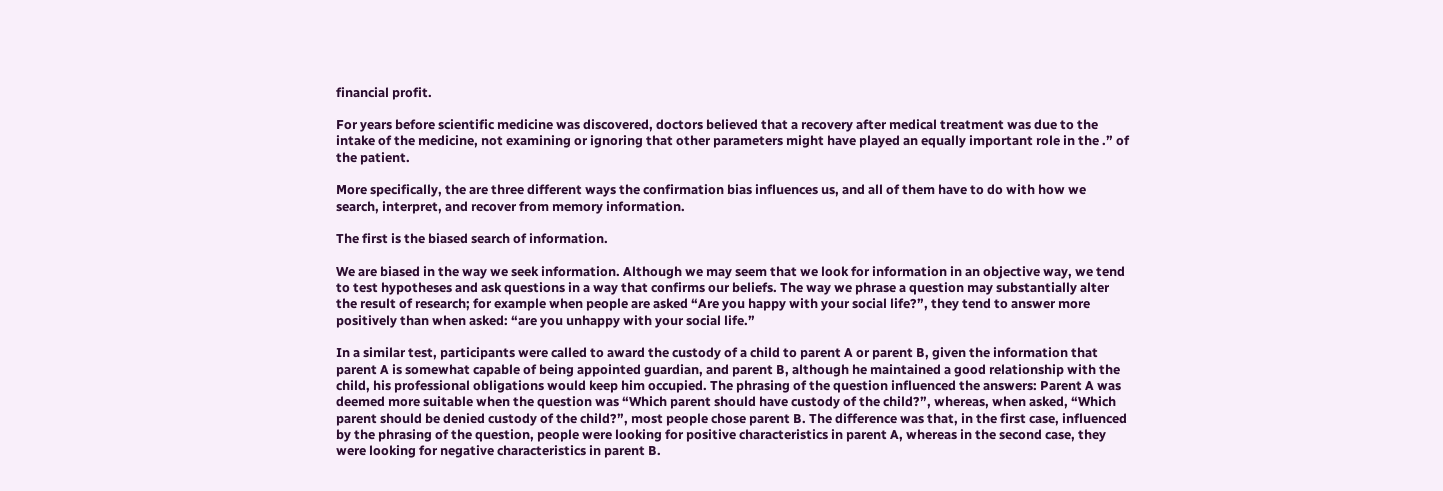financial profit.

For years before scientific medicine was discovered, doctors believed that a recovery after medical treatment was due to the intake of the medicine, not examining or ignoring that other parameters might have played an equally important role in the .” of the patient.

More specifically, the are three different ways the confirmation bias influences us, and all of them have to do with how we search, interpret, and recover from memory information.

The first is the biased search of information.

We are biased in the way we seek information. Although we may seem that we look for information in an objective way, we tend to test hypotheses and ask questions in a way that confirms our beliefs. The way we phrase a question may substantially alter the result of research; for example when people are asked “Are you happy with your social life?”, they tend to answer more positively than when asked: “are you unhappy with your social life.”

In a similar test, participants were called to award the custody of a child to parent A or parent B, given the information that parent A is somewhat capable of being appointed guardian, and parent B, although he maintained a good relationship with the child, his professional obligations would keep him occupied. The phrasing of the question influenced the answers: Parent A was deemed more suitable when the question was “Which parent should have custody of the child?”, whereas, when asked, “Which parent should be denied custody of the child?”, most people chose parent B. The difference was that, in the first case, influenced by the phrasing of the question, people were looking for positive characteristics in parent A, whereas in the second case, they were looking for negative characteristics in parent B.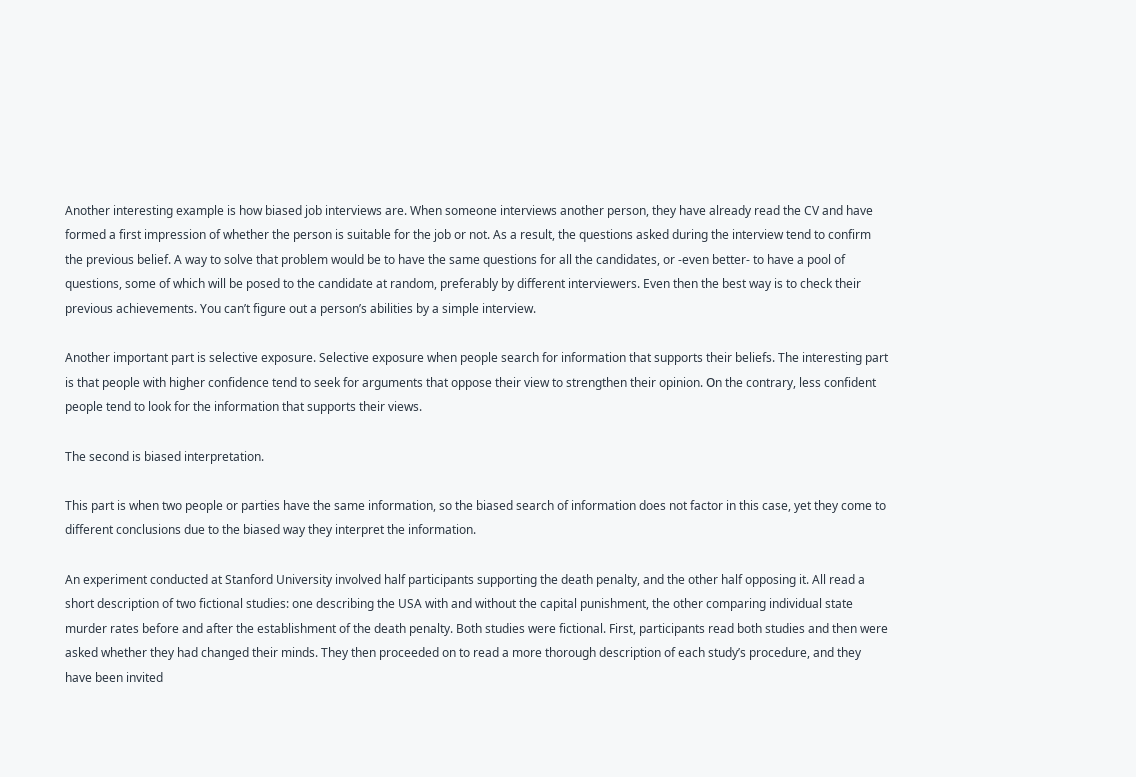Another interesting example is how biased job interviews are. When someone interviews another person, they have already read the CV and have formed a first impression of whether the person is suitable for the job or not. As a result, the questions asked during the interview tend to confirm the previous belief. A way to solve that problem would be to have the same questions for all the candidates, or -even better- to have a pool of questions, some of which will be posed to the candidate at random, preferably by different interviewers. Even then the best way is to check their previous achievements. You can’t figure out a person’s abilities by a simple interview.

Another important part is selective exposure. Selective exposure when people search for information that supports their beliefs. The interesting part is that people with higher confidence tend to seek for arguments that oppose their view to strengthen their opinion. Οn the contrary, less confident people tend to look for the information that supports their views.

The second is biased interpretation.

This part is when two people or parties have the same information, so the biased search of information does not factor in this case, yet they come to different conclusions due to the biased way they interpret the information.

An experiment conducted at Stanford University involved half participants supporting the death penalty, and the other half opposing it. All read a short description of two fictional studies: one describing the USA with and without the capital punishment, the other comparing individual state murder rates before and after the establishment of the death penalty. Both studies were fictional. First, participants read both studies and then were asked whether they had changed their minds. They then proceeded on to read a more thorough description of each study’s procedure, and they have been invited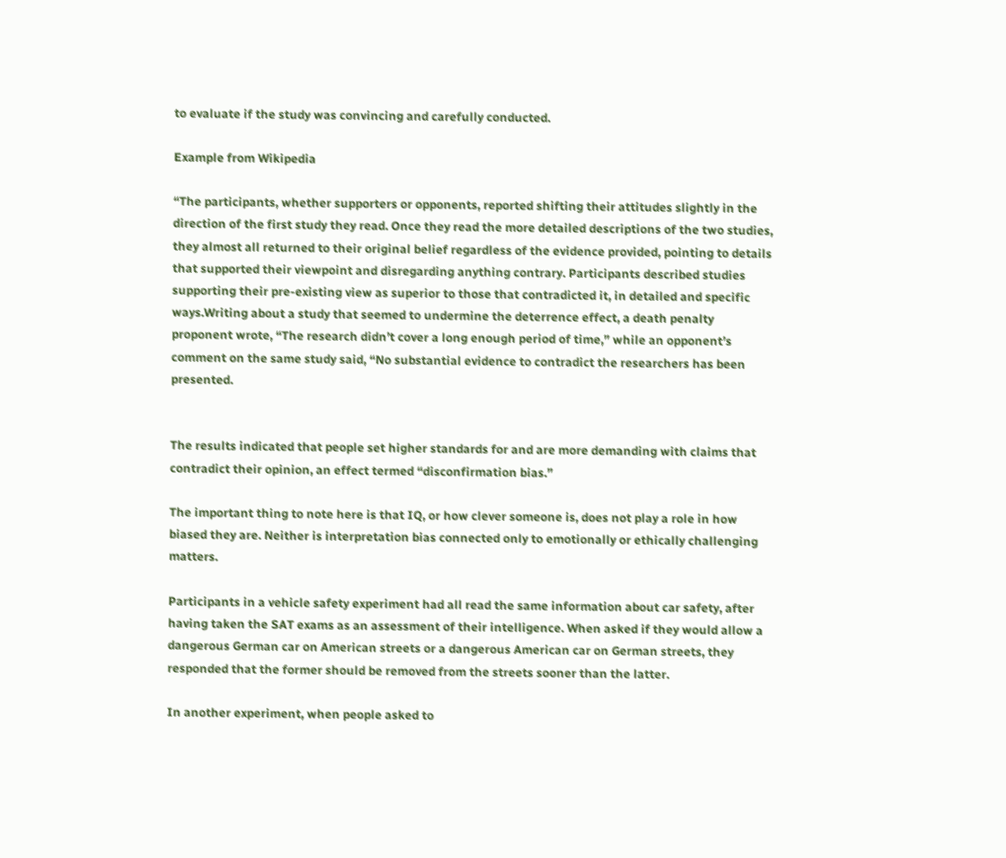to evaluate if the study was convincing and carefully conducted.

Example from Wikipedia

“The participants, whether supporters or opponents, reported shifting their attitudes slightly in the direction of the first study they read. Once they read the more detailed descriptions of the two studies, they almost all returned to their original belief regardless of the evidence provided, pointing to details that supported their viewpoint and disregarding anything contrary. Participants described studies supporting their pre-existing view as superior to those that contradicted it, in detailed and specific ways.Writing about a study that seemed to undermine the deterrence effect, a death penalty proponent wrote, “The research didn’t cover a long enough period of time,” while an opponent’s comment on the same study said, “No substantial evidence to contradict the researchers has been presented.


The results indicated that people set higher standards for and are more demanding with claims that contradict their opinion, an effect termed “disconfirmation bias.”

The important thing to note here is that IQ, or how clever someone is, does not play a role in how biased they are. Neither is interpretation bias connected only to emotionally or ethically challenging matters.

Participants in a vehicle safety experiment had all read the same information about car safety, after having taken the SAT exams as an assessment of their intelligence. When asked if they would allow a dangerous German car on American streets or a dangerous American car on German streets, they responded that the former should be removed from the streets sooner than the latter.

In another experiment, when people asked to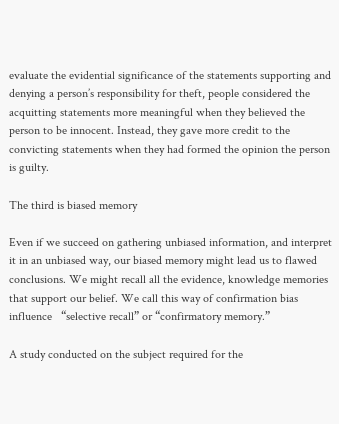evaluate the evidential significance of the statements supporting and denying a person’s responsibility for theft, people considered the acquitting statements more meaningful when they believed the person to be innocent. Instead, they gave more credit to the convicting statements when they had formed the opinion the person is guilty.

The third is biased memory

Even if we succeed on gathering unbiased information, and interpret it in an unbiased way, our biased memory might lead us to flawed conclusions. We might recall all the evidence, knowledge memories that support our belief. We call this way of confirmation bias influence   “selective recall” or “confirmatory memory.”

A study conducted on the subject required for the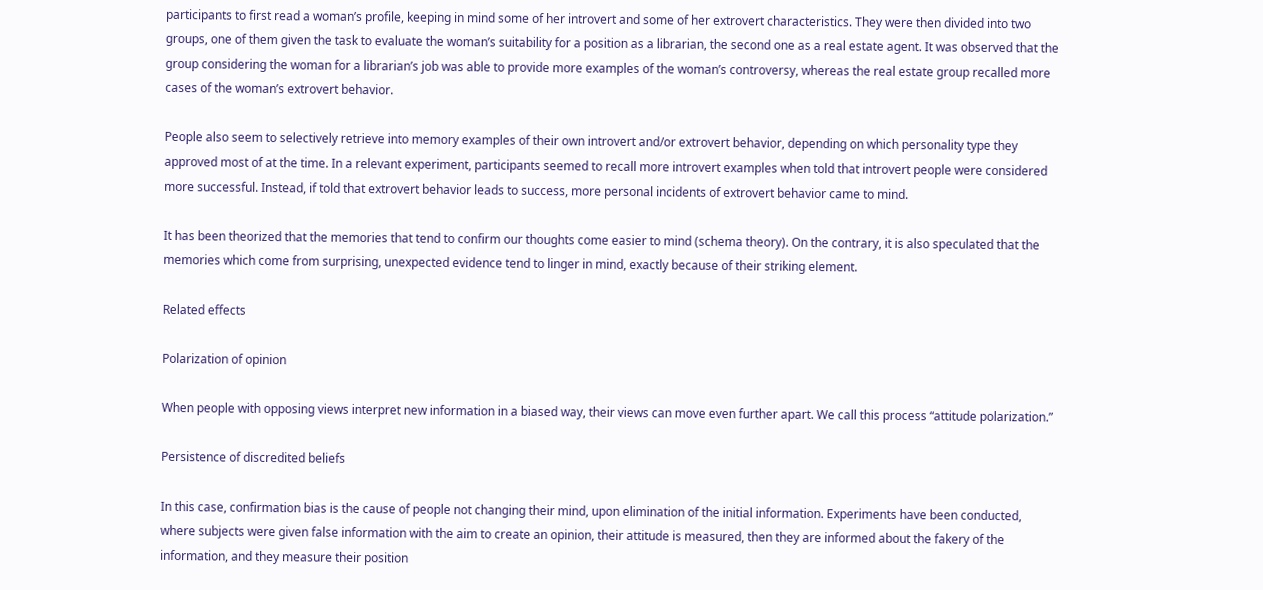participants to first read a woman’s profile, keeping in mind some of her introvert and some of her extrovert characteristics. They were then divided into two groups, one of them given the task to evaluate the woman’s suitability for a position as a librarian, the second one as a real estate agent. It was observed that the group considering the woman for a librarian’s job was able to provide more examples of the woman’s controversy, whereas the real estate group recalled more cases of the woman’s extrovert behavior.

People also seem to selectively retrieve into memory examples of their own introvert and/or extrovert behavior, depending on which personality type they approved most of at the time. In a relevant experiment, participants seemed to recall more introvert examples when told that introvert people were considered more successful. Instead, if told that extrovert behavior leads to success, more personal incidents of extrovert behavior came to mind.

It has been theorized that the memories that tend to confirm our thoughts come easier to mind (schema theory). On the contrary, it is also speculated that the memories which come from surprising, unexpected evidence tend to linger in mind, exactly because of their striking element.

Related effects

Polarization of opinion

When people with opposing views interpret new information in a biased way, their views can move even further apart. We call this process “attitude polarization.”

Persistence of discredited beliefs

In this case, confirmation bias is the cause of people not changing their mind, upon elimination of the initial information. Experiments have been conducted, where subjects were given false information with the aim to create an opinion, their attitude is measured, then they are informed about the fakery of the information, and they measure their position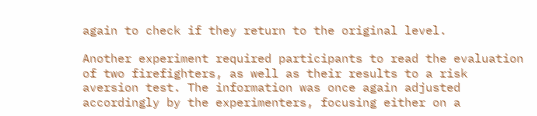again to check if they return to the original level.

Another experiment required participants to read the evaluation of two firefighters, as well as their results to a risk aversion test. The information was once again adjusted accordingly by the experimenters, focusing either on a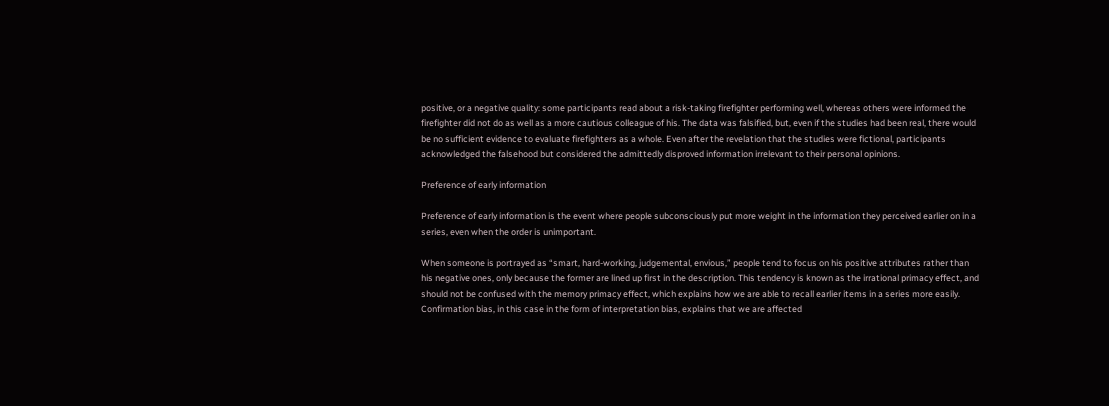positive, or a negative quality: some participants read about a risk-taking firefighter performing well, whereas others were informed the firefighter did not do as well as a more cautious colleague of his. The data was falsified, but, even if the studies had been real, there would be no sufficient evidence to evaluate firefighters as a whole. Even after the revelation that the studies were fictional, participants acknowledged the falsehood but considered the admittedly disproved information irrelevant to their personal opinions.

Preference of early information

Preference of early information is the event where people subconsciously put more weight in the information they perceived earlier on in a series, even when the order is unimportant.

When someone is portrayed as “smart, hard-working, judgemental, envious,” people tend to focus on his positive attributes rather than his negative ones, only because the former are lined up first in the description. This tendency is known as the irrational primacy effect, and should not be confused with the memory primacy effect, which explains how we are able to recall earlier items in a series more easily. Confirmation bias, in this case in the form of interpretation bias, explains that we are affected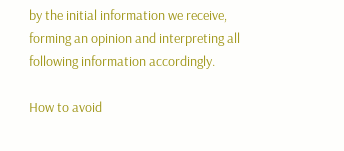by the initial information we receive, forming an opinion and interpreting all following information accordingly.

How to avoid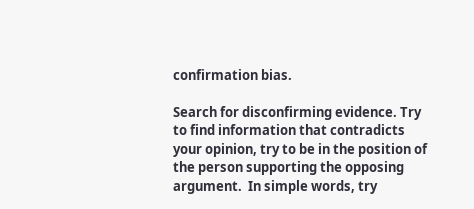confirmation bias.

Search for disconfirming evidence. Try to find information that contradicts your opinion, try to be in the position of the person supporting the opposing argument.  In simple words, try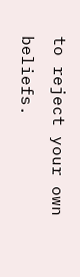to reject your own beliefs.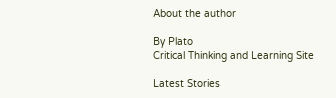About the author

By Plato
Critical Thinking and Learning Site

Latest Stories